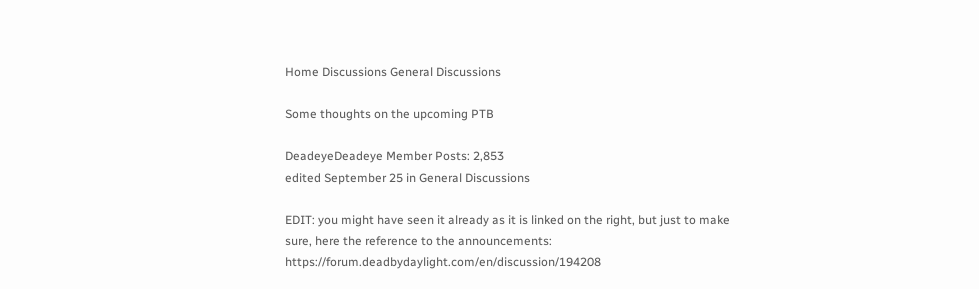Home Discussions General Discussions

Some thoughts on the upcoming PTB

DeadeyeDeadeye Member Posts: 2,853
edited September 25 in General Discussions

EDIT: you might have seen it already as it is linked on the right, but just to make sure, here the reference to the announcements: https://forum.deadbydaylight.com/en/discussion/194208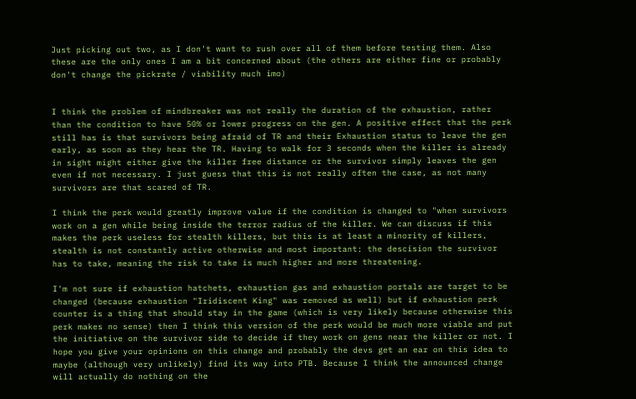Just picking out two, as I don't want to rush over all of them before testing them. Also these are the only ones I am a bit concerned about (the others are either fine or probably don't change the pickrate / viability much imo)


I think the problem of mindbreaker was not really the duration of the exhaustion, rather than the condition to have 50% or lower progress on the gen. A positive effect that the perk still has is that survivors being afraid of TR and their Exhaustion status to leave the gen early, as soon as they hear the TR. Having to walk for 3 seconds when the killer is already in sight might either give the killer free distance or the survivor simply leaves the gen even if not necessary. I just guess that this is not really often the case, as not many survivors are that scared of TR.

I think the perk would greatly improve value if the condition is changed to "when survivors work on a gen while being inside the terror radius of the killer. We can discuss if this makes the perk useless for stealth killers, but this is at least a minority of killers, stealth is not constantly active otherwise and most important: the descision the survivor has to take, meaning the risk to take is much higher and more threatening.

I'm not sure if exhaustion hatchets, exhaustion gas and exhaustion portals are target to be changed (because exhaustion "Iridiscent King" was removed as well) but if exhaustion perk counter is a thing that should stay in the game (which is very likely because otherwise this perk makes no sense) then I think this version of the perk would be much more viable and put the initiative on the survivor side to decide if they work on gens near the killer or not. I hope you give your opinions on this change and probably the devs get an ear on this idea to maybe (although very unlikely) find its way into PTB. Because I think the announced change will actually do nothing on the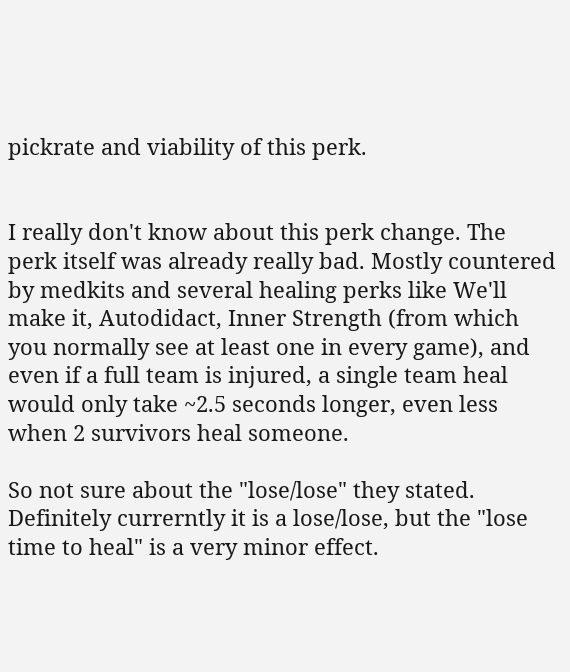pickrate and viability of this perk.


I really don't know about this perk change. The perk itself was already really bad. Mostly countered by medkits and several healing perks like We'll make it, Autodidact, Inner Strength (from which you normally see at least one in every game), and even if a full team is injured, a single team heal would only take ~2.5 seconds longer, even less when 2 survivors heal someone.

So not sure about the "lose/lose" they stated. Definitely currerntly it is a lose/lose, but the "lose time to heal" is a very minor effect.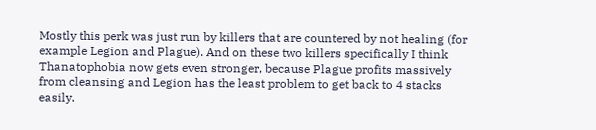Mostly this perk was just run by killers that are countered by not healing (for example Legion and Plague). And on these two killers specifically I think Thanatophobia now gets even stronger, because Plague profits massively from cleansing and Legion has the least problem to get back to 4 stacks easily.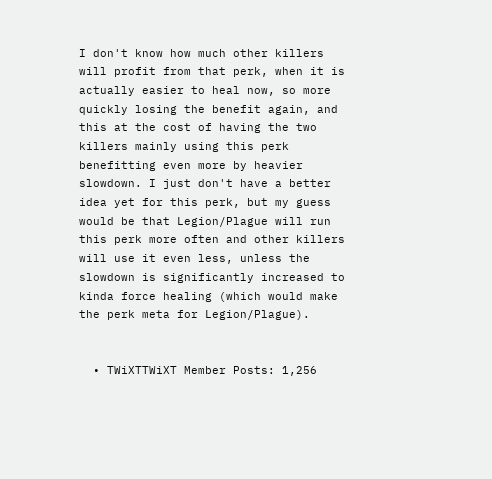I don't know how much other killers will profit from that perk, when it is actually easier to heal now, so more quickly losing the benefit again, and this at the cost of having the two killers mainly using this perk benefitting even more by heavier slowdown. I just don't have a better idea yet for this perk, but my guess would be that Legion/Plague will run this perk more often and other killers will use it even less, unless the slowdown is significantly increased to kinda force healing (which would make the perk meta for Legion/Plague).


  • TWiXTTWiXT Member Posts: 1,256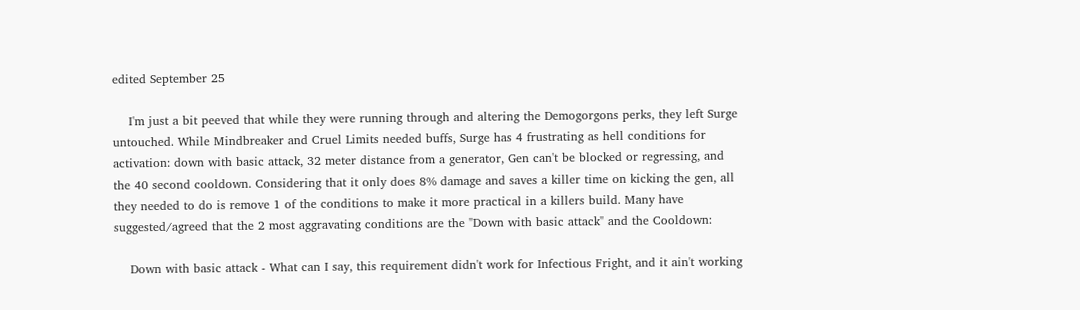edited September 25

    I'm just a bit peeved that while they were running through and altering the Demogorgons perks, they left Surge untouched. While Mindbreaker and Cruel Limits needed buffs, Surge has 4 frustrating as hell conditions for activation: down with basic attack, 32 meter distance from a generator, Gen can't be blocked or regressing, and the 40 second cooldown. Considering that it only does 8% damage and saves a killer time on kicking the gen, all they needed to do is remove 1 of the conditions to make it more practical in a killers build. Many have suggested/agreed that the 2 most aggravating conditions are the "Down with basic attack" and the Cooldown:

    Down with basic attack - What can I say, this requirement didn't work for Infectious Fright, and it ain't working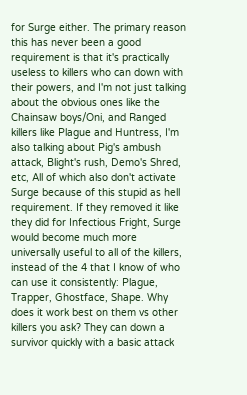for Surge either. The primary reason this has never been a good requirement is that it's practically useless to killers who can down with their powers, and I'm not just talking about the obvious ones like the Chainsaw boys/Oni, and Ranged killers like Plague and Huntress, I'm also talking about Pig's ambush attack, Blight's rush, Demo's Shred, etc, All of which also don't activate Surge because of this stupid as hell requirement. If they removed it like they did for Infectious Fright, Surge would become much more universally useful to all of the killers, instead of the 4 that I know of who can use it consistently: Plague, Trapper, Ghostface, Shape. Why does it work best on them vs other killers you ask? They can down a survivor quickly with a basic attack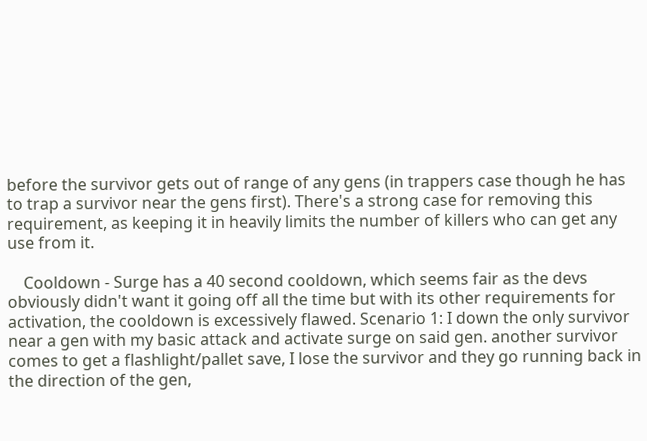before the survivor gets out of range of any gens (in trappers case though he has to trap a survivor near the gens first). There's a strong case for removing this requirement, as keeping it in heavily limits the number of killers who can get any use from it.

    Cooldown - Surge has a 40 second cooldown, which seems fair as the devs obviously didn't want it going off all the time but with its other requirements for activation, the cooldown is excessively flawed. Scenario 1: I down the only survivor near a gen with my basic attack and activate surge on said gen. another survivor comes to get a flashlight/pallet save, I lose the survivor and they go running back in the direction of the gen,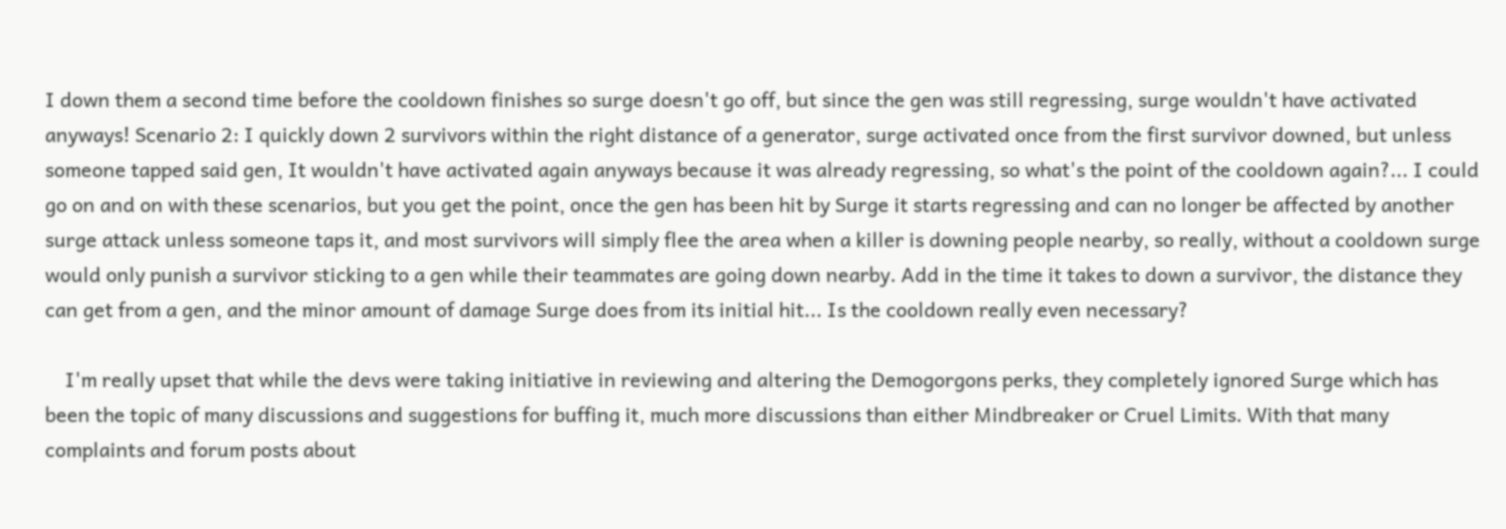I down them a second time before the cooldown finishes so surge doesn't go off, but since the gen was still regressing, surge wouldn't have activated anyways! Scenario 2: I quickly down 2 survivors within the right distance of a generator, surge activated once from the first survivor downed, but unless someone tapped said gen, It wouldn't have activated again anyways because it was already regressing, so what's the point of the cooldown again?... I could go on and on with these scenarios, but you get the point, once the gen has been hit by Surge it starts regressing and can no longer be affected by another surge attack unless someone taps it, and most survivors will simply flee the area when a killer is downing people nearby, so really, without a cooldown surge would only punish a survivor sticking to a gen while their teammates are going down nearby. Add in the time it takes to down a survivor, the distance they can get from a gen, and the minor amount of damage Surge does from its initial hit... Is the cooldown really even necessary?

    I'm really upset that while the devs were taking initiative in reviewing and altering the Demogorgons perks, they completely ignored Surge which has been the topic of many discussions and suggestions for buffing it, much more discussions than either Mindbreaker or Cruel Limits. With that many complaints and forum posts about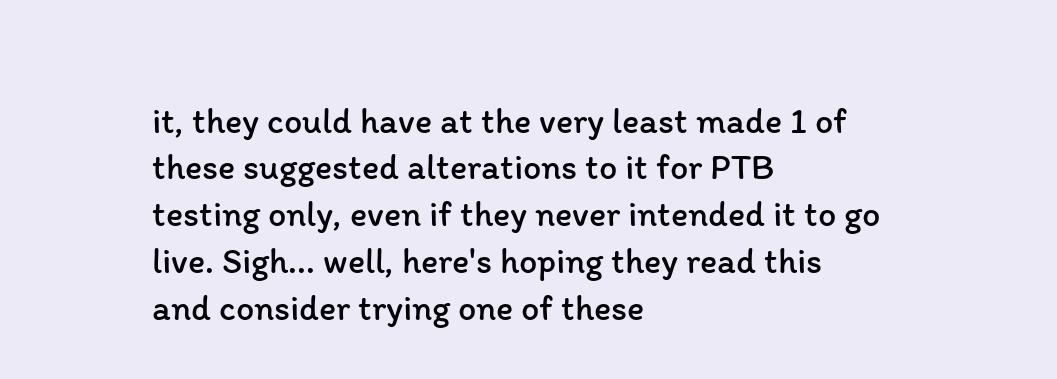it, they could have at the very least made 1 of these suggested alterations to it for PTB testing only, even if they never intended it to go live. Sigh... well, here's hoping they read this and consider trying one of these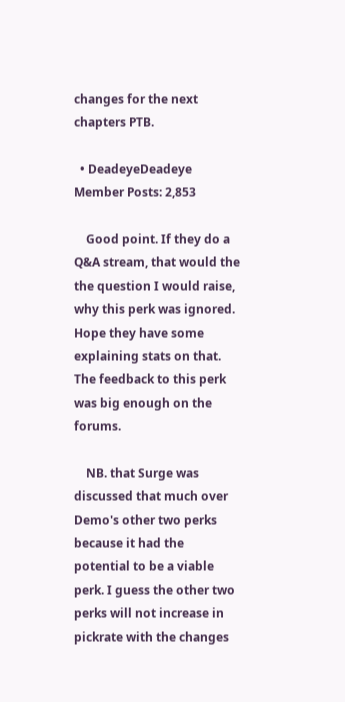changes for the next chapters PTB.

  • DeadeyeDeadeye Member Posts: 2,853

    Good point. If they do a Q&A stream, that would the the question I would raise, why this perk was ignored. Hope they have some explaining stats on that. The feedback to this perk was big enough on the forums.

    NB. that Surge was discussed that much over Demo's other two perks because it had the potential to be a viable perk. I guess the other two perks will not increase in pickrate with the changes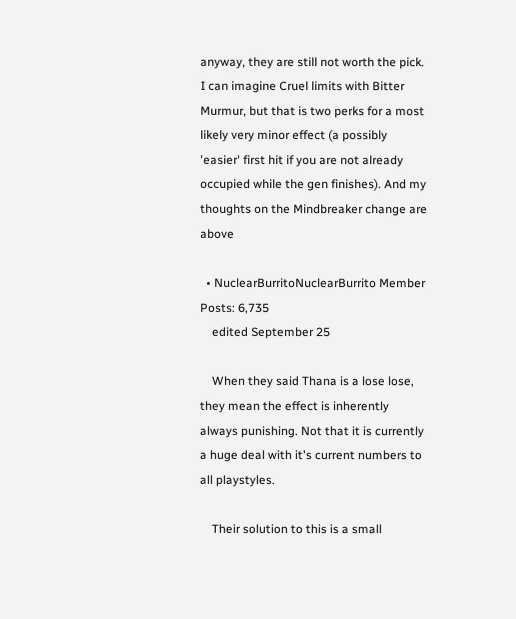anyway, they are still not worth the pick. I can imagine Cruel limits with Bitter Murmur, but that is two perks for a most likely very minor effect (a possibly 'easier' first hit if you are not already occupied while the gen finishes). And my thoughts on the Mindbreaker change are above

  • NuclearBurritoNuclearBurrito Member Posts: 6,735
    edited September 25

    When they said Thana is a lose lose, they mean the effect is inherently always punishing. Not that it is currently a huge deal with it's current numbers to all playstyles.

    Their solution to this is a small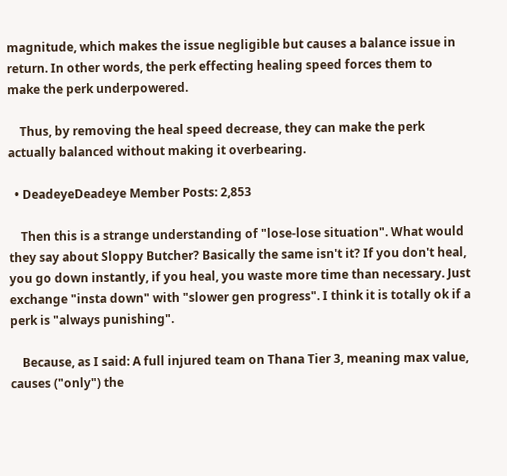magnitude, which makes the issue negligible but causes a balance issue in return. In other words, the perk effecting healing speed forces them to make the perk underpowered.

    Thus, by removing the heal speed decrease, they can make the perk actually balanced without making it overbearing.

  • DeadeyeDeadeye Member Posts: 2,853

    Then this is a strange understanding of "lose-lose situation". What would they say about Sloppy Butcher? Basically the same isn't it? If you don't heal, you go down instantly, if you heal, you waste more time than necessary. Just exchange "insta down" with "slower gen progress". I think it is totally ok if a perk is "always punishing".

    Because, as I said: A full injured team on Thana Tier 3, meaning max value, causes ("only") the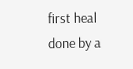first heal done by a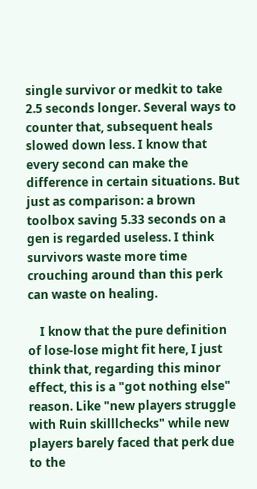single survivor or medkit to take 2.5 seconds longer. Several ways to counter that, subsequent heals slowed down less. I know that every second can make the difference in certain situations. But just as comparison: a brown toolbox saving 5.33 seconds on a gen is regarded useless. I think survivors waste more time crouching around than this perk can waste on healing.

    I know that the pure definition of lose-lose might fit here, I just think that, regarding this minor effect, this is a "got nothing else" reason. Like "new players struggle with Ruin skilllchecks" while new players barely faced that perk due to the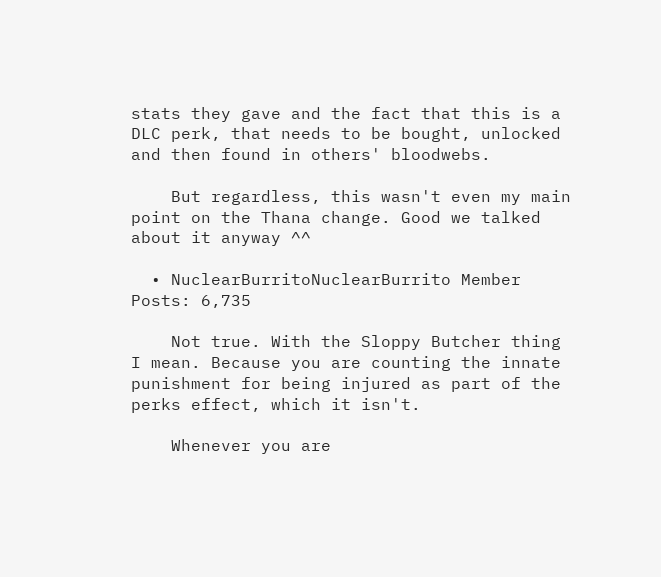stats they gave and the fact that this is a DLC perk, that needs to be bought, unlocked and then found in others' bloodwebs.

    But regardless, this wasn't even my main point on the Thana change. Good we talked about it anyway ^^

  • NuclearBurritoNuclearBurrito Member Posts: 6,735

    Not true. With the Sloppy Butcher thing I mean. Because you are counting the innate punishment for being injured as part of the perks effect, which it isn't.

    Whenever you are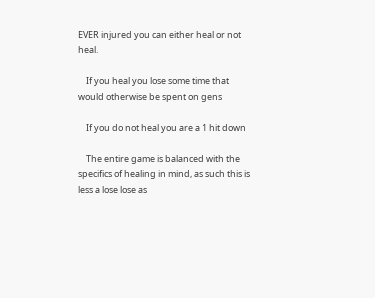EVER injured you can either heal or not heal.

    If you heal you lose some time that would otherwise be spent on gens

    If you do not heal you are a 1 hit down

    The entire game is balanced with the specifics of healing in mind, as such this is less a lose lose as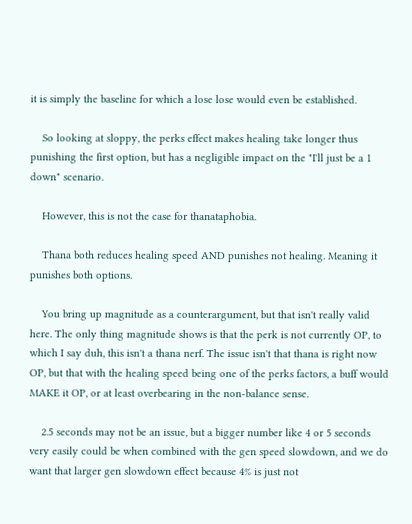it is simply the baseline for which a lose lose would even be established.

    So looking at sloppy, the perks effect makes healing take longer thus punishing the first option, but has a negligible impact on the "I'll just be a 1 down" scenario.

    However, this is not the case for thanataphobia.

    Thana both reduces healing speed AND punishes not healing. Meaning it punishes both options.

    You bring up magnitude as a counterargument, but that isn't really valid here. The only thing magnitude shows is that the perk is not currently OP, to which I say duh, this isn't a thana nerf. The issue isn't that thana is right now OP, but that with the healing speed being one of the perks factors, a buff would MAKE it OP, or at least overbearing in the non-balance sense.

    2.5 seconds may not be an issue, but a bigger number like 4 or 5 seconds very easily could be when combined with the gen speed slowdown, and we do want that larger gen slowdown effect because 4% is just not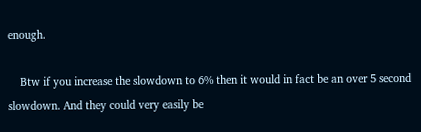enough.

    Btw if you increase the slowdown to 6% then it would in fact be an over 5 second slowdown. And they could very easily be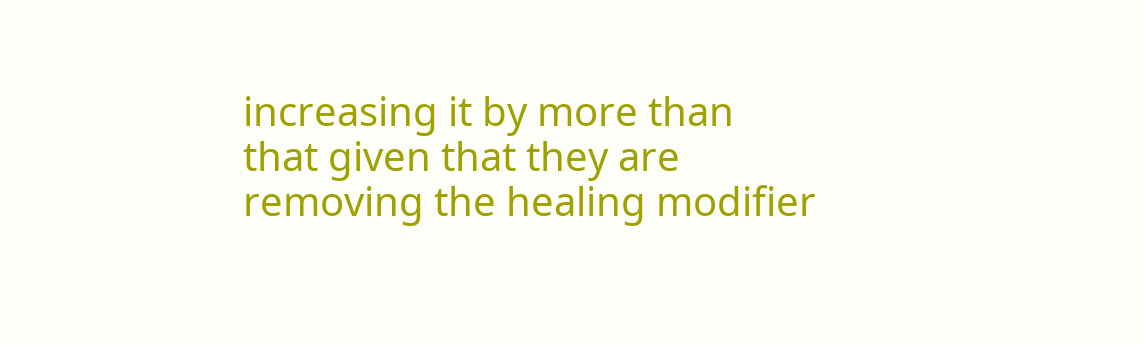increasing it by more than that given that they are removing the healing modifier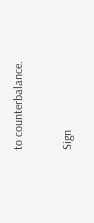to counterbalance.

Sign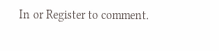In or Register to comment.